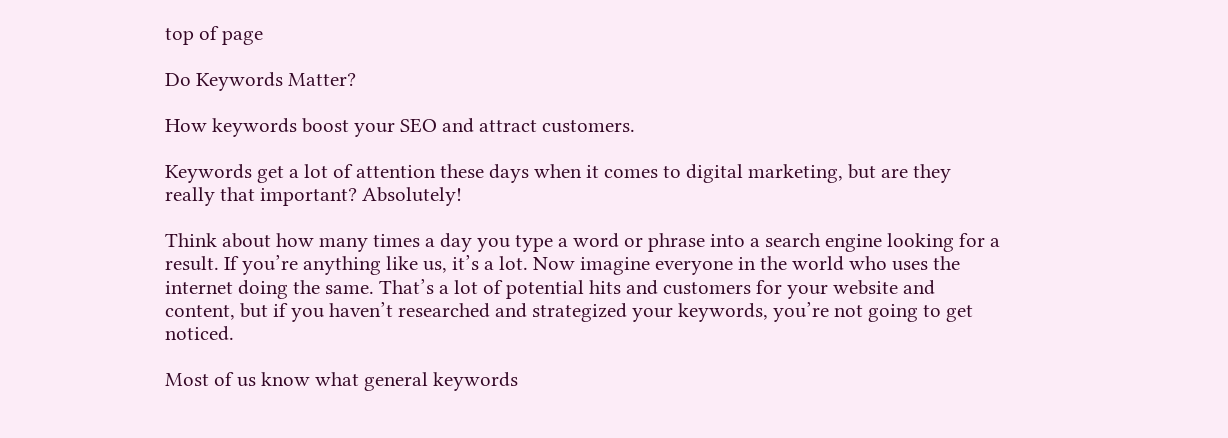top of page

Do Keywords Matter?

How keywords boost your SEO and attract customers.

Keywords get a lot of attention these days when it comes to digital marketing, but are they really that important? Absolutely!

Think about how many times a day you type a word or phrase into a search engine looking for a result. If you’re anything like us, it’s a lot. Now imagine everyone in the world who uses the internet doing the same. That’s a lot of potential hits and customers for your website and content, but if you haven’t researched and strategized your keywords, you’re not going to get noticed.

Most of us know what general keywords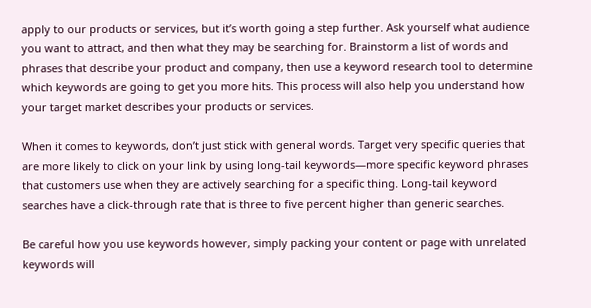apply to our products or services, but it’s worth going a step further. Ask yourself what audience you want to attract, and then what they may be searching for. Brainstorm a list of words and phrases that describe your product and company, then use a keyword research tool to determine which keywords are going to get you more hits. This process will also help you understand how your target market describes your products or services.

When it comes to keywords, don’t just stick with general words. Target very specific queries that are more likely to click on your link by using long-tail keywords—more specific keyword phrases that customers use when they are actively searching for a specific thing. Long-tail keyword searches have a click-through rate that is three to five percent higher than generic searches.

Be careful how you use keywords however, simply packing your content or page with unrelated keywords will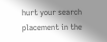hurt your search placement in the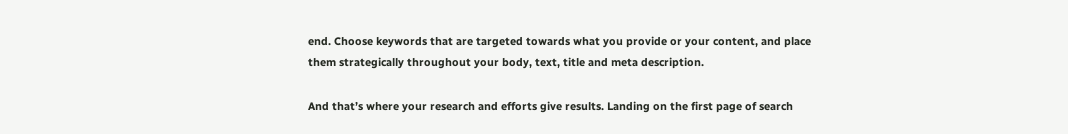end. Choose keywords that are targeted towards what you provide or your content, and place them strategically throughout your body, text, title and meta description.

And that’s where your research and efforts give results. Landing on the first page of search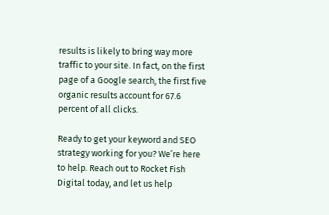results is likely to bring way more traffic to your site. In fact, on the first page of a Google search, the first five organic results account for 67.6 percent of all clicks.

Ready to get your keyword and SEO strategy working for you? We’re here to help. Reach out to Rocket Fish Digital today, and let us help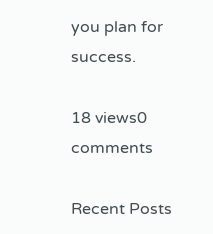you plan for success.

18 views0 comments

Recent Posts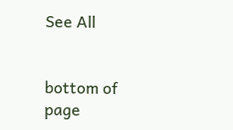See All


bottom of page